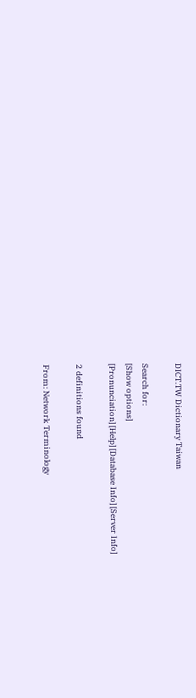DICT.TW Dictionary Taiwan

Search for:
[Show options]
[Pronunciation] [Help] [Database Info] [Server Info]

2 definitions found

From: Network Terminology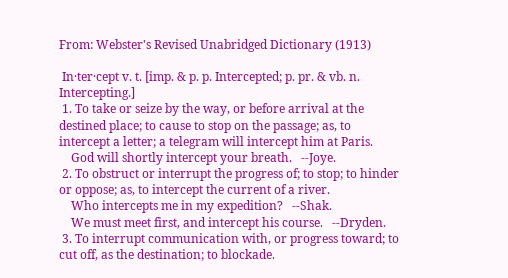From: Webster's Revised Unabridged Dictionary (1913)

 In·ter·cept v. t. [imp. & p. p. Intercepted; p. pr. & vb. n. Intercepting.]
 1. To take or seize by the way, or before arrival at the destined place; to cause to stop on the passage; as, to intercept a letter; a telegram will intercept him at Paris.
    God will shortly intercept your breath.   --Joye.
 2. To obstruct or interrupt the progress of; to stop; to hinder or oppose; as, to intercept the current of a river.
    Who intercepts me in my expedition?   --Shak.
    We must meet first, and intercept his course.   --Dryden.
 3. To interrupt communication with, or progress toward; to cut off, as the destination; to blockade.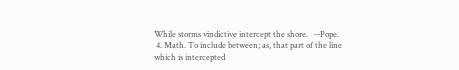While storms vindictive intercept the shore.   --Pope.
 4. Math. To include between; as, that part of the line which is intercepted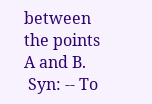between the points A and B.
 Syn: -- To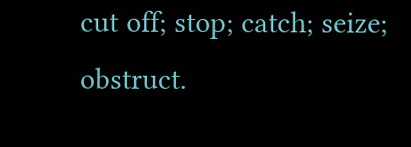cut off; stop; catch; seize; obstruct.